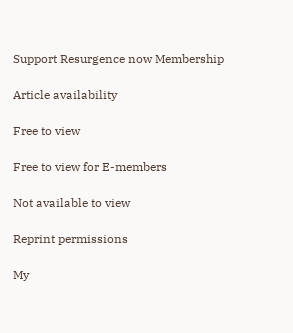Support Resurgence now Membership

Article availability

Free to view

Free to view for E-members

Not available to view

Reprint permissions

My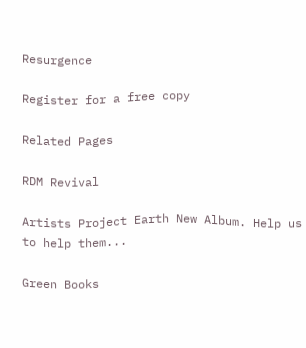Resurgence

Register for a free copy

Related Pages

RDM Revival

Artists Project Earth New Album. Help us to help them...

Green Books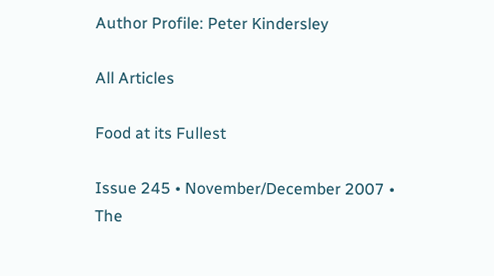Author Profile: Peter Kindersley

All Articles

Food at its Fullest

Issue 245 • November/December 2007 • The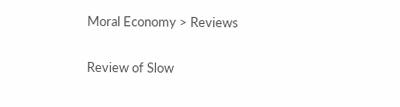Moral Economy > Reviews

Review of Slow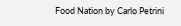Food Nation by Carlo Petrini